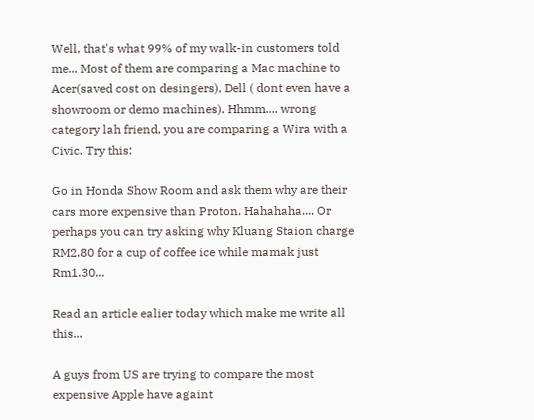Well, that's what 99% of my walk-in customers told me... Most of them are comparing a Mac machine to Acer(saved cost on desingers), Dell ( dont even have a showroom or demo machines). Hhmm.... wrong category lah friend, you are comparing a Wira with a Civic. Try this:

Go in Honda Show Room and ask them why are their cars more expensive than Proton. Hahahaha.... Or perhaps you can try asking why Kluang Staion charge RM2.80 for a cup of coffee ice while mamak just Rm1.30...

Read an article ealier today which make me write all this...

A guys from US are trying to compare the most expensive Apple have againt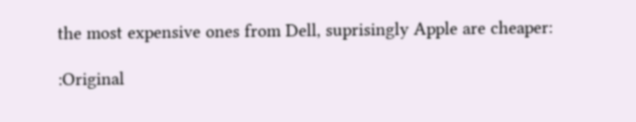the most expensive ones from Dell, suprisingly Apple are cheaper:

:Original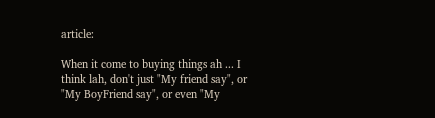article:

When it come to buying things ah ... I think lah, don't just "My friend say", or "My BoyFriend say", or even "My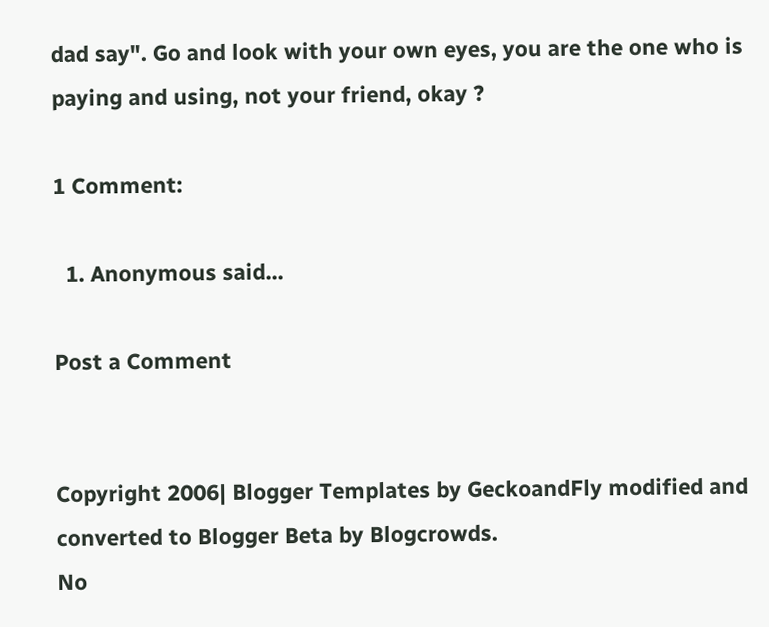dad say". Go and look with your own eyes, you are the one who is paying and using, not your friend, okay ?

1 Comment:

  1. Anonymous said...

Post a Comment


Copyright 2006| Blogger Templates by GeckoandFly modified and converted to Blogger Beta by Blogcrowds.
No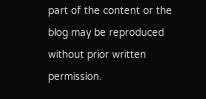part of the content or the blog may be reproduced without prior written permission.